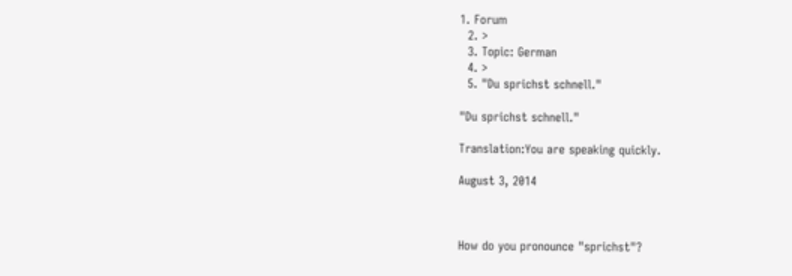1. Forum
  2. >
  3. Topic: German
  4. >
  5. "Du sprichst schnell."

"Du sprichst schnell."

Translation:You are speaking quickly.

August 3, 2014



How do you pronounce "sprichst"?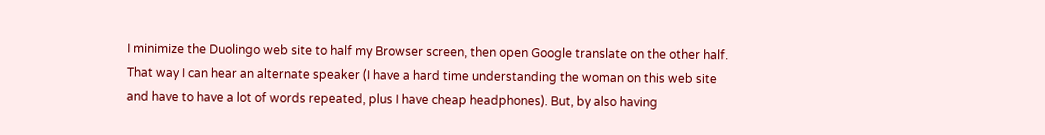I minimize the Duolingo web site to half my Browser screen, then open Google translate on the other half. That way I can hear an alternate speaker (I have a hard time understanding the woman on this web site and have to have a lot of words repeated, plus I have cheap headphones). But, by also having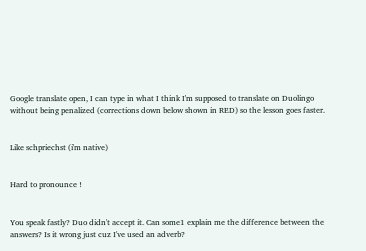Google translate open, I can type in what I think I'm supposed to translate on Duolingo without being penalized (corrections down below shown in RED) so the lesson goes faster.


Like schpriechst (i'm native)


Hard to pronounce !


You speak fastly? Duo didn't accept it. Can some1 explain me the difference between the answers? Is it wrong just cuz I've used an adverb?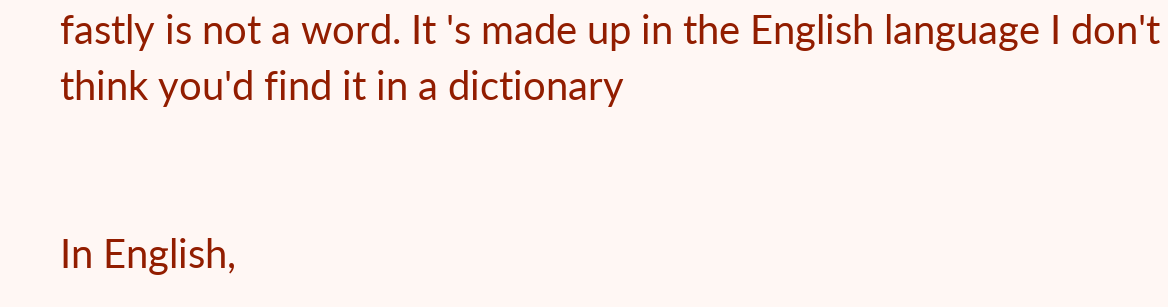fastly is not a word. It 's made up in the English language I don't think you'd find it in a dictionary


In English,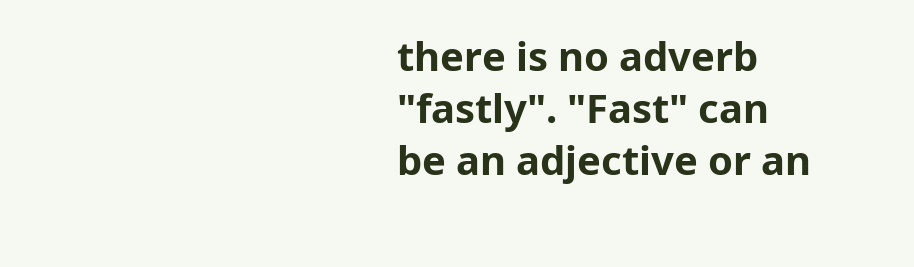there is no adverb "fastly". "Fast" can be an adjective or an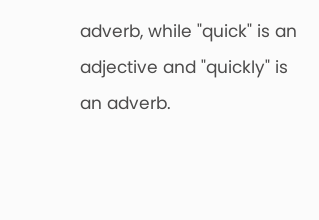adverb, while "quick" is an adjective and "quickly" is an adverb.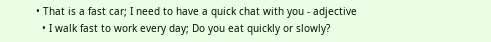• That is a fast car; I need to have a quick chat with you - adjective
  • I walk fast to work every day; Do you eat quickly or slowly?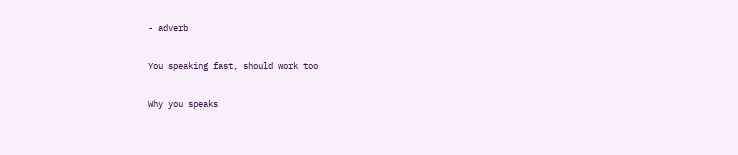- adverb


You speaking fast, should work too


Why you speaks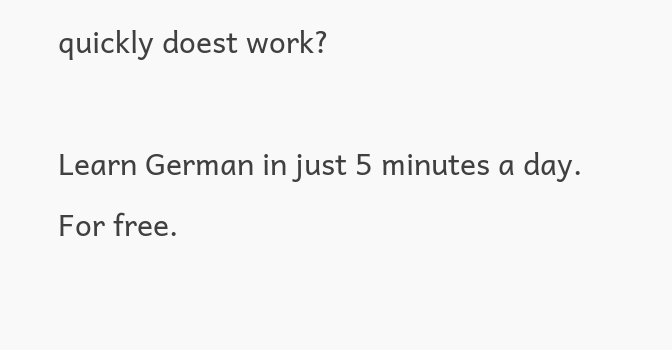quickly doest work?

Learn German in just 5 minutes a day. For free.